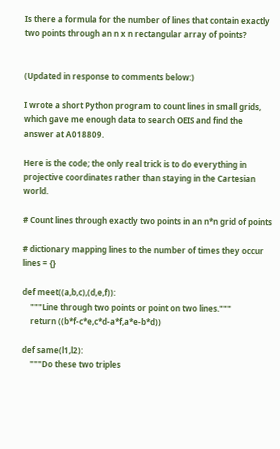Is there a formula for the number of lines that contain exactly two points through an n x n rectangular array of points?


(Updated in response to comments below:)

I wrote a short Python program to count lines in small grids, which gave me enough data to search OEIS and find the answer at A018809.

Here is the code; the only real trick is to do everything in projective coordinates rather than staying in the Cartesian world.

# Count lines through exactly two points in an n*n grid of points

# dictionary mapping lines to the number of times they occur
lines = {}

def meet((a,b,c),(d,e,f)):
    """Line through two points or point on two lines."""
    return ((b*f-c*e,c*d-a*f,a*e-b*d))

def same(l1,l2):
    """Do these two triples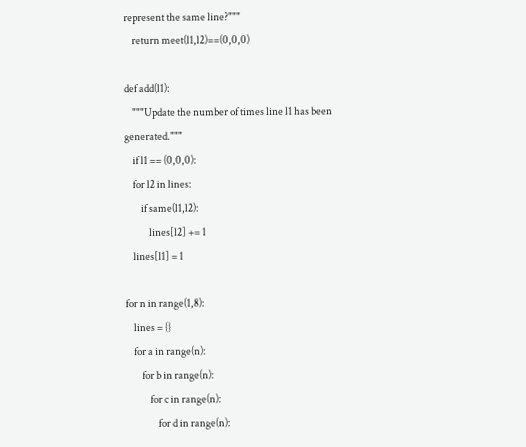represent the same line?"""
    return meet(l1,l2)==(0,0,0)

def add(l1):
    """Update the number of times line l1 has been generated."""
    if l1 == (0,0,0):
    for l2 in lines:
        if same(l1,l2):
            lines[l2] += 1
    lines[l1] = 1

for n in range(1,8):
    lines = {}
    for a in range(n):
        for b in range(n):
            for c in range(n):
                for d in range(n):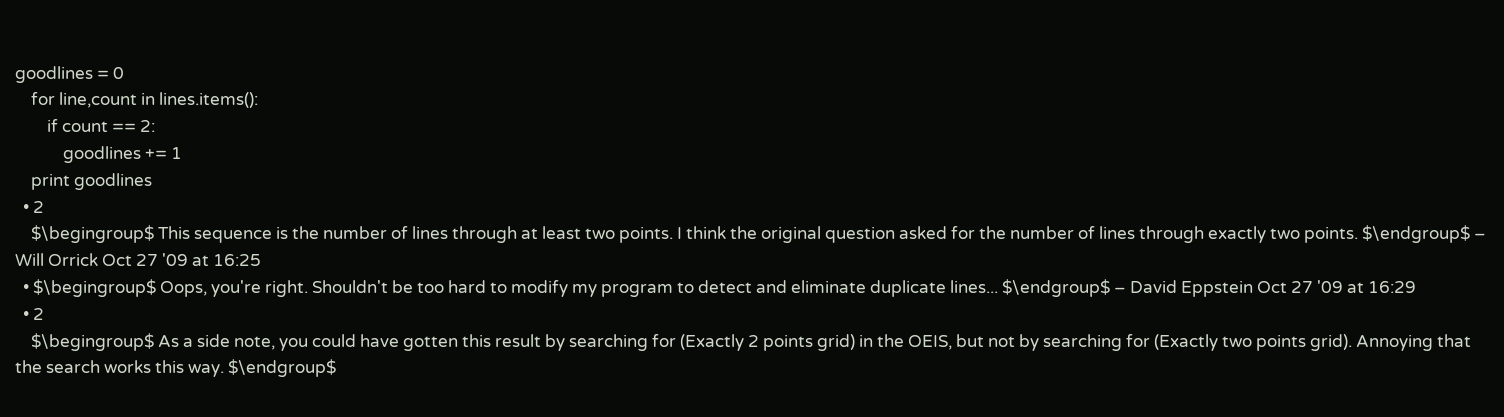goodlines = 0
    for line,count in lines.items():
        if count == 2:
            goodlines += 1
    print goodlines
  • 2
    $\begingroup$ This sequence is the number of lines through at least two points. I think the original question asked for the number of lines through exactly two points. $\endgroup$ – Will Orrick Oct 27 '09 at 16:25
  • $\begingroup$ Oops, you're right. Shouldn't be too hard to modify my program to detect and eliminate duplicate lines... $\endgroup$ – David Eppstein Oct 27 '09 at 16:29
  • 2
    $\begingroup$ As a side note, you could have gotten this result by searching for (Exactly 2 points grid) in the OEIS, but not by searching for (Exactly two points grid). Annoying that the search works this way. $\endgroup$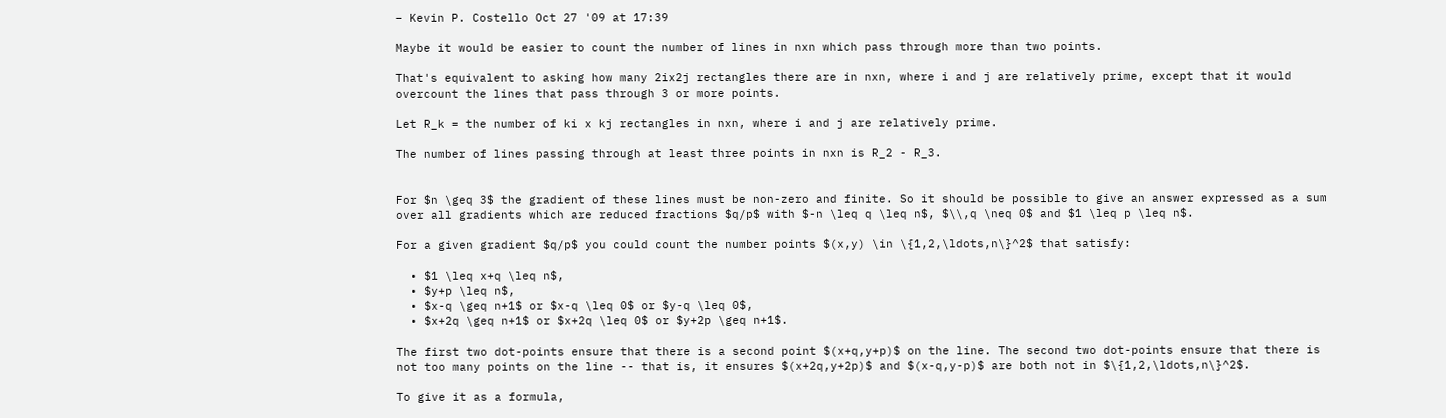– Kevin P. Costello Oct 27 '09 at 17:39

Maybe it would be easier to count the number of lines in nxn which pass through more than two points.

That's equivalent to asking how many 2ix2j rectangles there are in nxn, where i and j are relatively prime, except that it would overcount the lines that pass through 3 or more points.

Let R_k = the number of ki x kj rectangles in nxn, where i and j are relatively prime.

The number of lines passing through at least three points in nxn is R_2 - R_3.


For $n \geq 3$ the gradient of these lines must be non-zero and finite. So it should be possible to give an answer expressed as a sum over all gradients which are reduced fractions $q/p$ with $-n \leq q \leq n$, $\\,q \neq 0$ and $1 \leq p \leq n$.

For a given gradient $q/p$ you could count the number points $(x,y) \in \{1,2,\ldots,n\}^2$ that satisfy:

  • $1 \leq x+q \leq n$,
  • $y+p \leq n$,
  • $x-q \geq n+1$ or $x-q \leq 0$ or $y-q \leq 0$,
  • $x+2q \geq n+1$ or $x+2q \leq 0$ or $y+2p \geq n+1$.

The first two dot-points ensure that there is a second point $(x+q,y+p)$ on the line. The second two dot-points ensure that there is not too many points on the line -- that is, it ensures $(x+2q,y+2p)$ and $(x-q,y-p)$ are both not in $\{1,2,\ldots,n\}^2$.

To give it as a formula,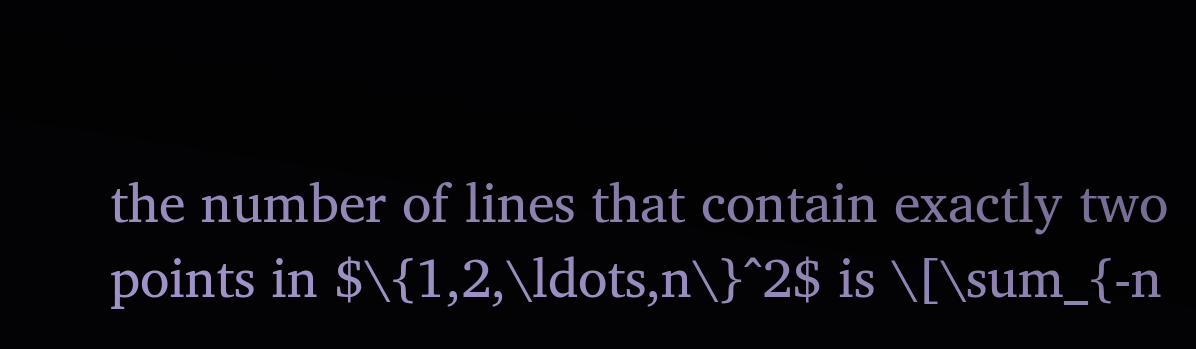the number of lines that contain exactly two points in $\{1,2,\ldots,n\}^2$ is \[\sum_{-n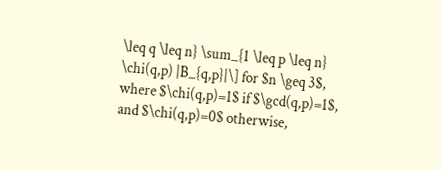\leq q \leq n} \sum_{1 \leq p \leq n} \chi(q,p) |B_{q,p}|\] for $n \geq 3$, where $\chi(q,p)=1$ if $\gcd(q,p)=1$, and $\chi(q,p)=0$ otherwise,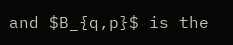and $B_{q,p}$ is the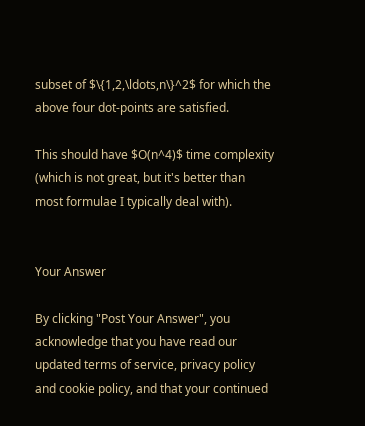subset of $\{1,2,\ldots,n\}^2$ for which the above four dot-points are satisfied.

This should have $O(n^4)$ time complexity (which is not great, but it's better than most formulae I typically deal with).


Your Answer

By clicking "Post Your Answer", you acknowledge that you have read our updated terms of service, privacy policy and cookie policy, and that your continued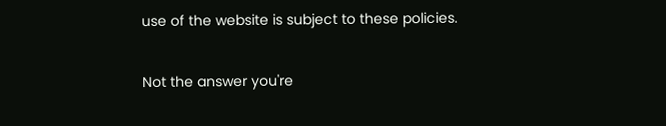use of the website is subject to these policies.

Not the answer you're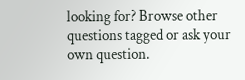looking for? Browse other questions tagged or ask your own question.